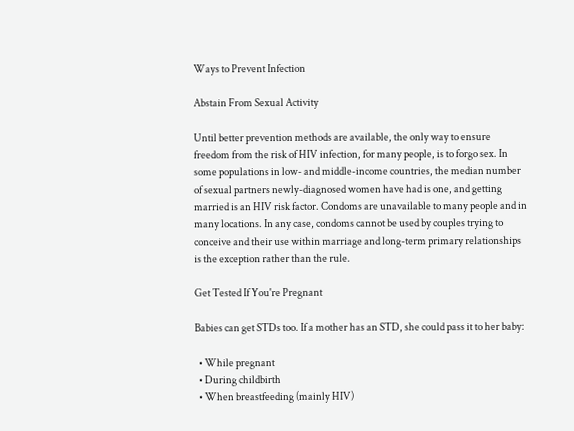Ways to Prevent Infection

Abstain From Sexual Activity

Until better prevention methods are available, the only way to ensure freedom from the risk of HIV infection, for many people, is to forgo sex. In some populations in low- and middle-income countries, the median number of sexual partners newly-diagnosed women have had is one, and getting married is an HIV risk factor. Condoms are unavailable to many people and in many locations. In any case, condoms cannot be used by couples trying to conceive and their use within marriage and long-term primary relationships is the exception rather than the rule.

Get Tested If You're Pregnant

Babies can get STDs too. If a mother has an STD, she could pass it to her baby:

  • While pregnant
  • During childbirth
  • When breastfeeding (mainly HIV)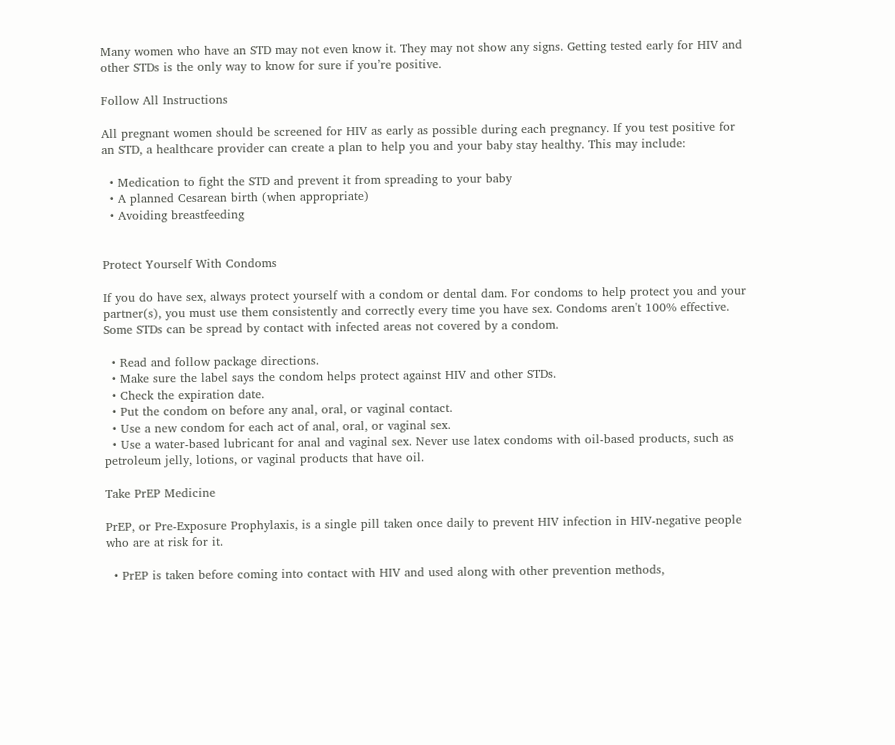Many women who have an STD may not even know it. They may not show any signs. Getting tested early for HIV and other STDs is the only way to know for sure if you’re positive.

Follow All Instructions

All pregnant women should be screened for HIV as early as possible during each pregnancy. If you test positive for an STD, a healthcare provider can create a plan to help you and your baby stay healthy. This may include:

  • Medication to fight the STD and prevent it from spreading to your baby
  • A planned Cesarean birth (when appropriate)
  • Avoiding breastfeeding


Protect Yourself With Condoms

If you do have sex, always protect yourself with a condom or dental dam. For condoms to help protect you and your partner(s), you must use them consistently and correctly every time you have sex. Condoms aren't 100% effective. Some STDs can be spread by contact with infected areas not covered by a condom.

  • Read and follow package directions.
  • Make sure the label says the condom helps protect against HIV and other STDs.
  • Check the expiration date.
  • Put the condom on before any anal, oral, or vaginal contact.
  • Use a new condom for each act of anal, oral, or vaginal sex.
  • Use a water-based lubricant for anal and vaginal sex. Never use latex condoms with oil-based products, such as petroleum jelly, lotions, or vaginal products that have oil.

Take PrEP Medicine

PrEP, or Pre-Exposure Prophylaxis, is a single pill taken once daily to prevent HIV infection in HIV-negative people who are at risk for it.

  • PrEP is taken before coming into contact with HIV and used along with other prevention methods,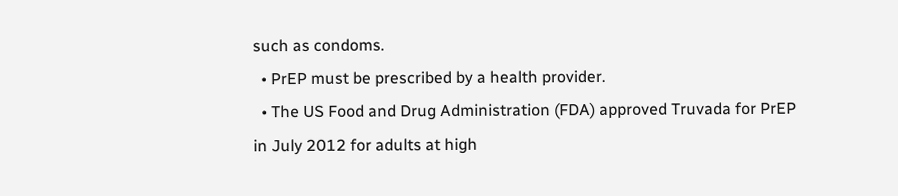such as condoms.
  • PrEP must be prescribed by a health provider.
  • The US Food and Drug Administration (FDA) approved Truvada for PrEP in July 2012 for adults at high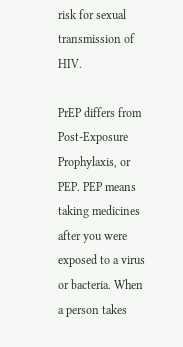risk for sexual transmission of HIV.

PrEP differs from Post-Exposure Prophylaxis, or PEP. PEP means taking medicines after you were exposed to a virus or bacteria. When a person takes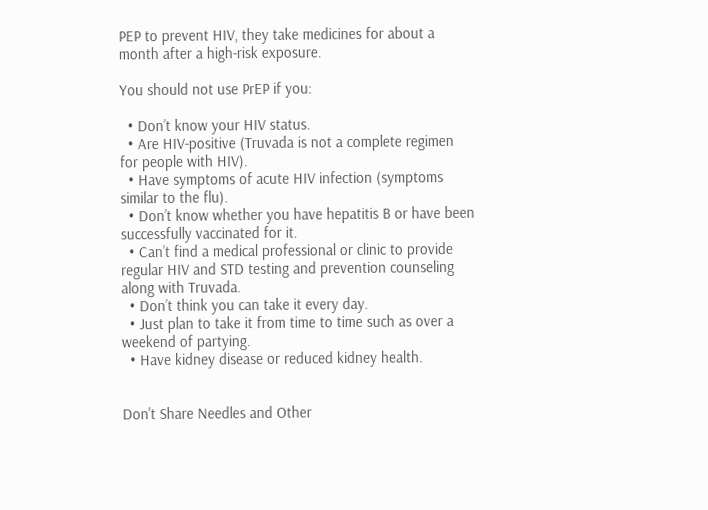PEP to prevent HIV, they take medicines for about a month after a high-risk exposure.

You should not use PrEP if you:

  • Don’t know your HIV status.
  • Are HIV-positive (Truvada is not a complete regimen for people with HIV).
  • Have symptoms of acute HIV infection (symptoms similar to the flu).
  • Don’t know whether you have hepatitis B or have been successfully vaccinated for it.
  • Can’t find a medical professional or clinic to provide regular HIV and STD testing and prevention counseling along with Truvada.
  • Don’t think you can take it every day.
  • Just plan to take it from time to time such as over a weekend of partying.
  • Have kidney disease or reduced kidney health.


Don't Share Needles and Other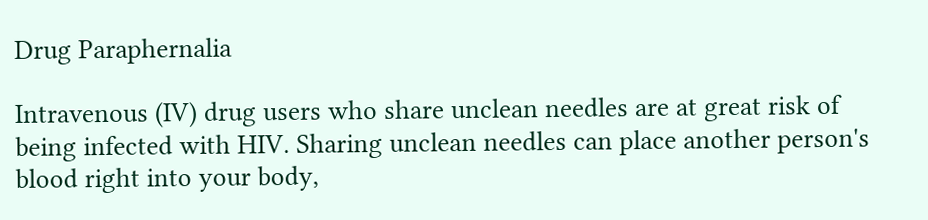Drug Paraphernalia

Intravenous (IV) drug users who share unclean needles are at great risk of being infected with HIV. Sharing unclean needles can place another person's blood right into your body,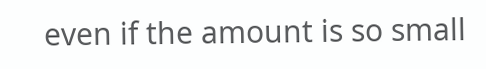even if the amount is so small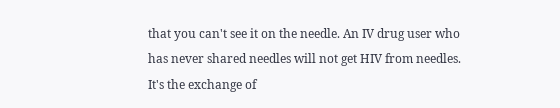that you can't see it on the needle. An IV drug user who has never shared needles will not get HIV from needles. It's the exchange of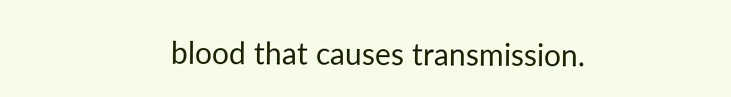blood that causes transmission.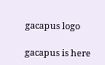gacapus logo

gacapus is here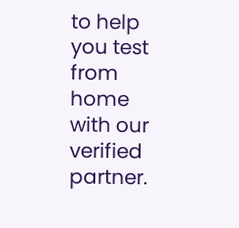to help you test from home with our verified partner.